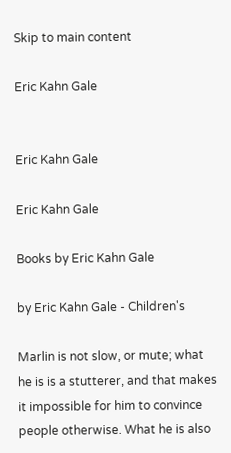Skip to main content

Eric Kahn Gale


Eric Kahn Gale

Eric Kahn Gale

Books by Eric Kahn Gale

by Eric Kahn Gale - Children's

Marlin is not slow, or mute; what he is is a stutterer, and that makes it impossible for him to convince people otherwise. What he is also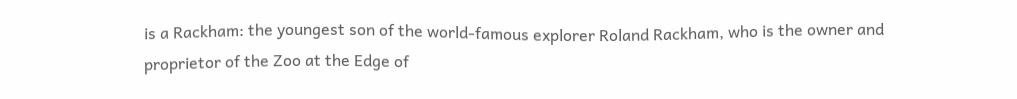is a Rackham: the youngest son of the world-famous explorer Roland Rackham, who is the owner and proprietor of the Zoo at the Edge of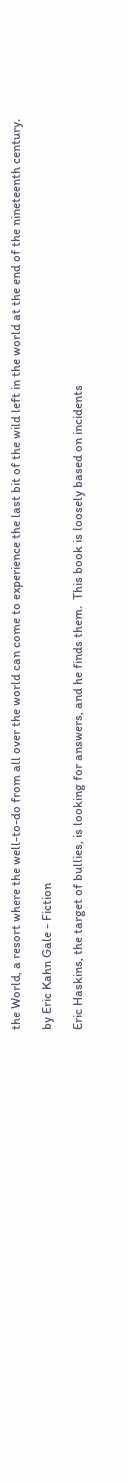the World, a resort where the well-to-do from all over the world can come to experience the last bit of the wild left in the world at the end of the nineteenth century.

by Eric Kahn Gale - Fiction

Eric Haskins, the target of bullies, is looking for answers, and he finds them.  This book is loosely based on incidents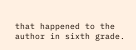that happened to the author in sixth grade.